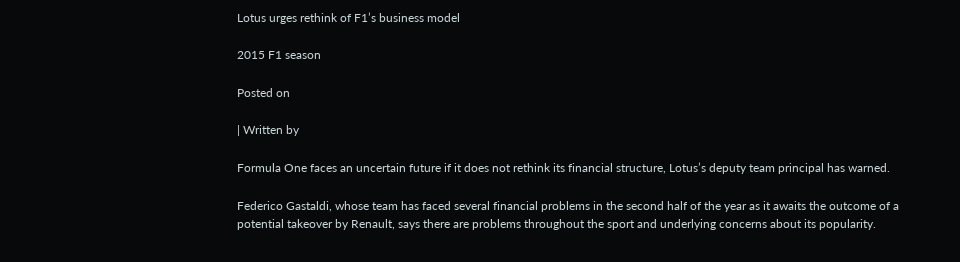Lotus urges rethink of F1’s business model

2015 F1 season

Posted on

| Written by

Formula One faces an uncertain future if it does not rethink its financial structure, Lotus’s deputy team principal has warned.

Federico Gastaldi, whose team has faced several financial problems in the second half of the year as it awaits the outcome of a potential takeover by Renault, says there are problems throughout the sport and underlying concerns about its popularity.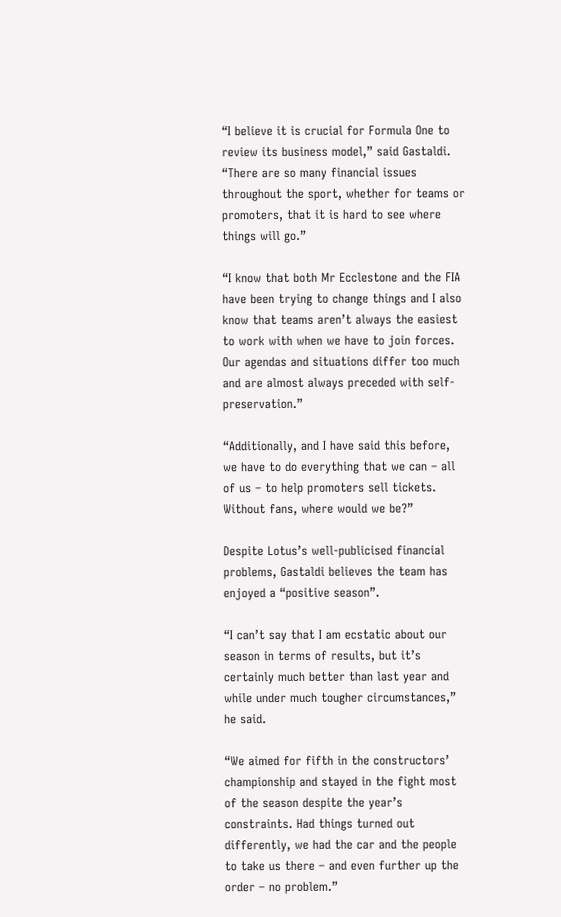“I believe it is crucial for Formula One to review its business model,” said Gastaldi. “There are so many financial issues throughout the sport, whether for teams or promoters, that it is hard to see where things will go.”

“I know that both Mr Ecclestone and the FIA have been trying to change things and I also know that teams aren’t always the easiest to work with when we have to join forces. Our agendas and situations differ too much and are almost always preceded with self-preservation.”

“Additionally, and I have said this before, we have to do everything that we can – all of us – to help promoters sell tickets. Without fans, where would we be?”

Despite Lotus’s well-publicised financial problems, Gastaldi believes the team has enjoyed a “positive season”.

“I can’t say that I am ecstatic about our season in terms of results, but it’s certainly much better than last year and while under much tougher circumstances,” he said.

“We aimed for fifth in the constructors’ championship and stayed in the fight most of the season despite the year’s constraints. Had things turned out differently, we had the car and the people to take us there – and even further up the order – no problem.”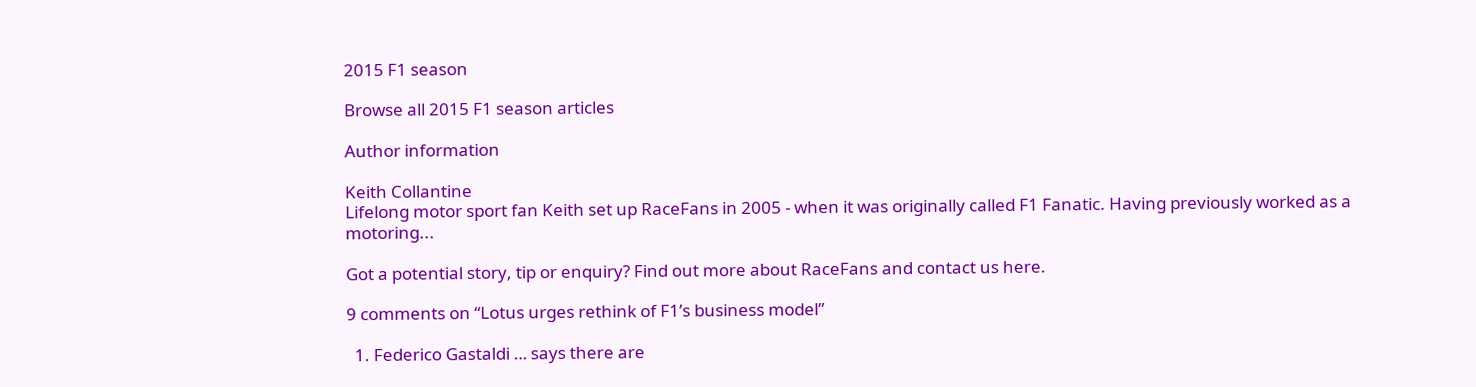2015 F1 season

Browse all 2015 F1 season articles

Author information

Keith Collantine
Lifelong motor sport fan Keith set up RaceFans in 2005 - when it was originally called F1 Fanatic. Having previously worked as a motoring...

Got a potential story, tip or enquiry? Find out more about RaceFans and contact us here.

9 comments on “Lotus urges rethink of F1’s business model”

  1. Federico Gastaldi … says there are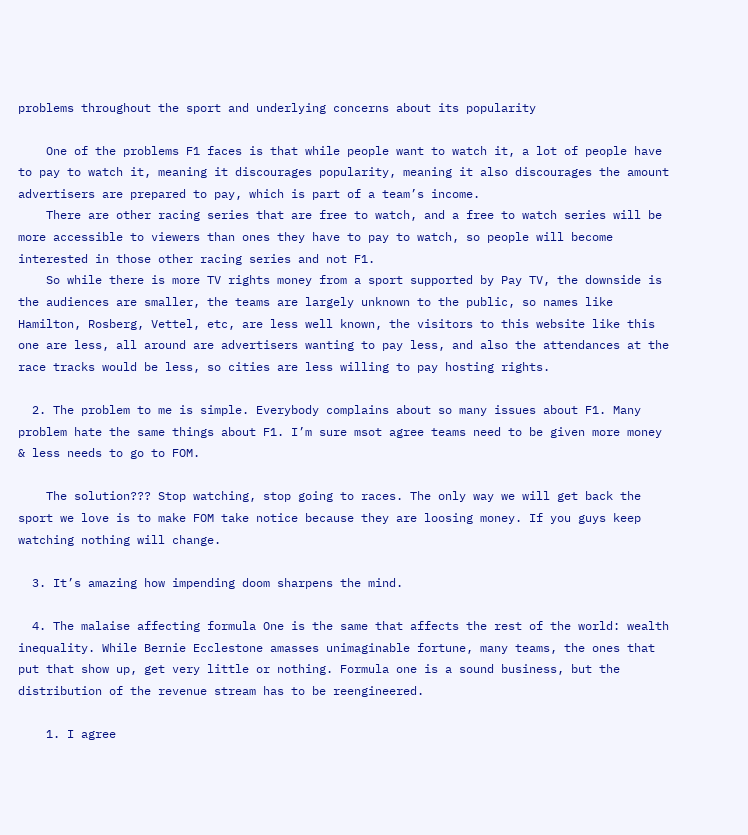problems throughout the sport and underlying concerns about its popularity

    One of the problems F1 faces is that while people want to watch it, a lot of people have to pay to watch it, meaning it discourages popularity, meaning it also discourages the amount advertisers are prepared to pay, which is part of a team’s income.
    There are other racing series that are free to watch, and a free to watch series will be more accessible to viewers than ones they have to pay to watch, so people will become interested in those other racing series and not F1.
    So while there is more TV rights money from a sport supported by Pay TV, the downside is the audiences are smaller, the teams are largely unknown to the public, so names like Hamilton, Rosberg, Vettel, etc, are less well known, the visitors to this website like this one are less, all around are advertisers wanting to pay less, and also the attendances at the race tracks would be less, so cities are less willing to pay hosting rights.

  2. The problem to me is simple. Everybody complains about so many issues about F1. Many problem hate the same things about F1. I’m sure msot agree teams need to be given more money & less needs to go to FOM.

    The solution??? Stop watching, stop going to races. The only way we will get back the sport we love is to make FOM take notice because they are loosing money. If you guys keep watching nothing will change.

  3. It’s amazing how impending doom sharpens the mind.

  4. The malaise affecting formula One is the same that affects the rest of the world: wealth inequality. While Bernie Ecclestone amasses unimaginable fortune, many teams, the ones that put that show up, get very little or nothing. Formula one is a sound business, but the distribution of the revenue stream has to be reengineered.

    1. I agree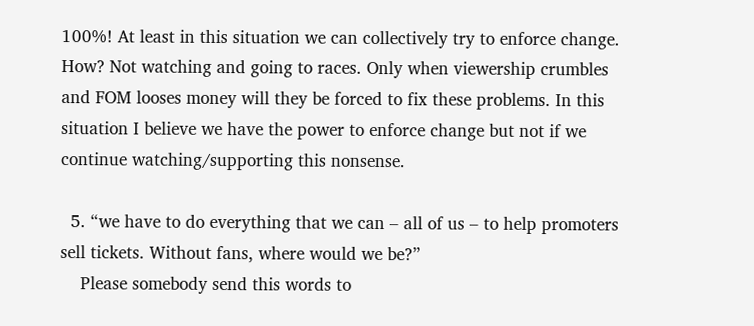100%! At least in this situation we can collectively try to enforce change. How? Not watching and going to races. Only when viewership crumbles and FOM looses money will they be forced to fix these problems. In this situation I believe we have the power to enforce change but not if we continue watching/supporting this nonsense.

  5. “we have to do everything that we can – all of us – to help promoters sell tickets. Without fans, where would we be?”
    Please somebody send this words to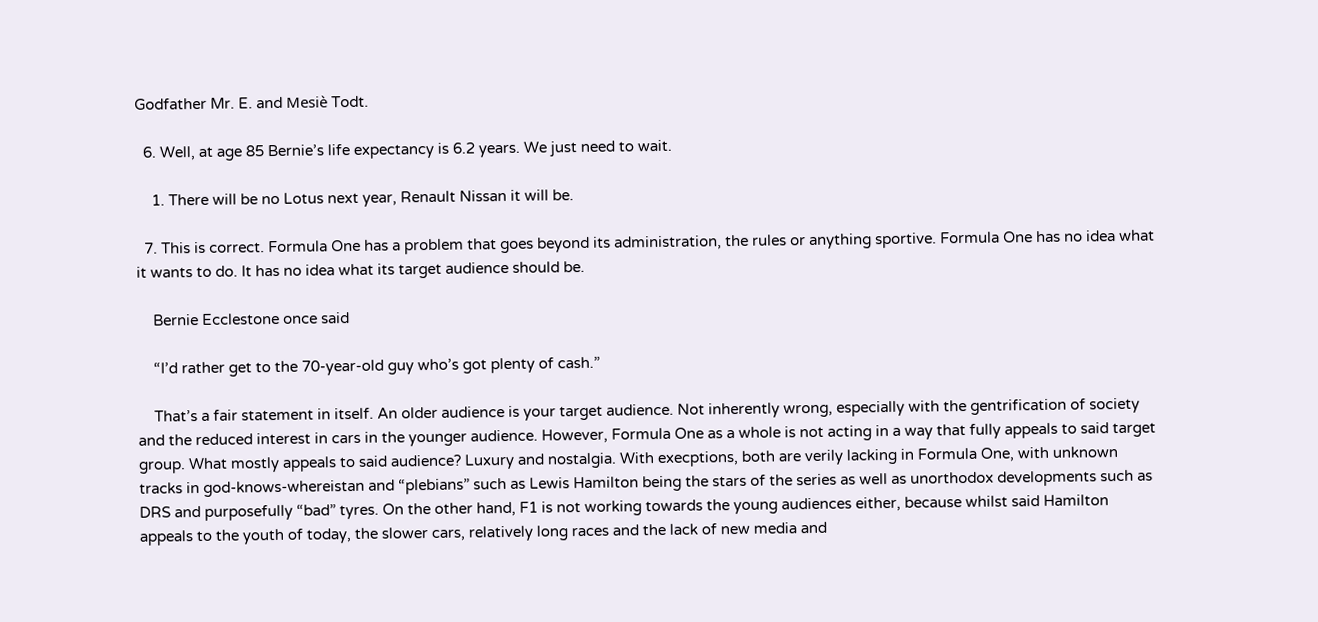Godfather Mr. E. and Mesiè Todt.

  6. Well, at age 85 Bernie’s life expectancy is 6.2 years. We just need to wait.

    1. There will be no Lotus next year, Renault Nissan it will be.

  7. This is correct. Formula One has a problem that goes beyond its administration, the rules or anything sportive. Formula One has no idea what it wants to do. It has no idea what its target audience should be.

    Bernie Ecclestone once said

    “I’d rather get to the 70-year-old guy who’s got plenty of cash.”

    That’s a fair statement in itself. An older audience is your target audience. Not inherently wrong, especially with the gentrification of society and the reduced interest in cars in the younger audience. However, Formula One as a whole is not acting in a way that fully appeals to said target group. What mostly appeals to said audience? Luxury and nostalgia. With execptions, both are verily lacking in Formula One, with unknown tracks in god-knows-whereistan and “plebians” such as Lewis Hamilton being the stars of the series as well as unorthodox developments such as DRS and purposefully “bad” tyres. On the other hand, F1 is not working towards the young audiences either, because whilst said Hamilton appeals to the youth of today, the slower cars, relatively long races and the lack of new media and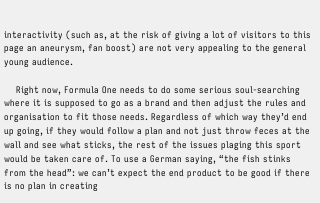interactivity (such as, at the risk of giving a lot of visitors to this page an aneurysm, fan boost) are not very appealing to the general young audience.

    Right now, Formula One needs to do some serious soul-searching where it is supposed to go as a brand and then adjust the rules and organisation to fit those needs. Regardless of which way they’d end up going, if they would follow a plan and not just throw feces at the wall and see what sticks, the rest of the issues plaging this sport would be taken care of. To use a German saying, “the fish stinks from the head”: we can’t expect the end product to be good if there is no plan in creating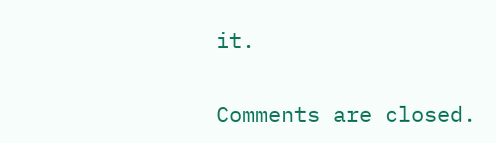it.

Comments are closed.